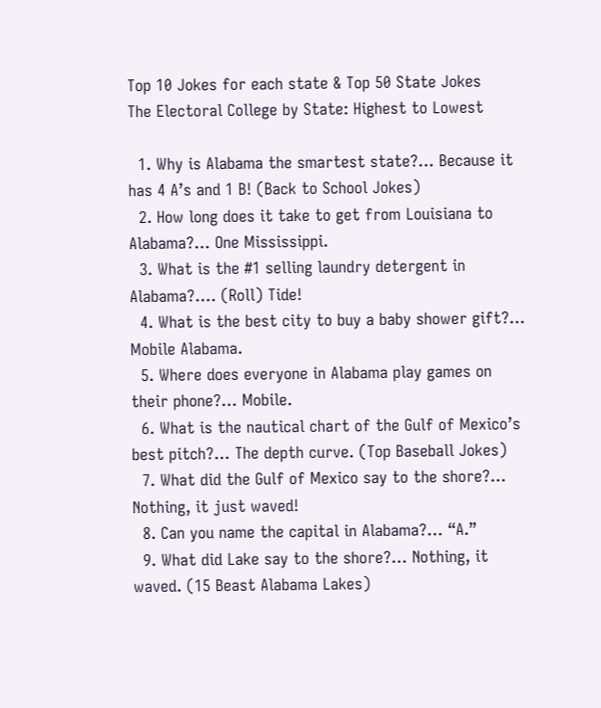Top 10 Jokes for each state & Top 50 State Jokes
The Electoral College by State: Highest to Lowest

  1. Why is Alabama the smartest state?… Because it has 4 A’s and 1 B! (Back to School Jokes)
  2. How long does it take to get from Louisiana to Alabama?… One Mississippi.
  3. What is the #1 selling laundry detergent in Alabama?…. (Roll) Tide!
  4. What is the best city to buy a baby shower gift?… Mobile Alabama.
  5. Where does everyone in Alabama play games on their phone?… Mobile.
  6. What is the nautical chart of the Gulf of Mexico’s best pitch?… The depth curve. (Top Baseball Jokes)
  7. What did the Gulf of Mexico say to the shore?… Nothing, it just waved!
  8. Can you name the capital in Alabama?… “A.”
  9. What did Lake say to the shore?… Nothing, it waved. (15 Beast Alabama Lakes)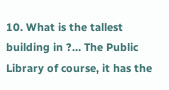10. What is the tallest building in ?… The Public Library of course, it has the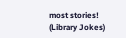most stories! (Library Jokes)